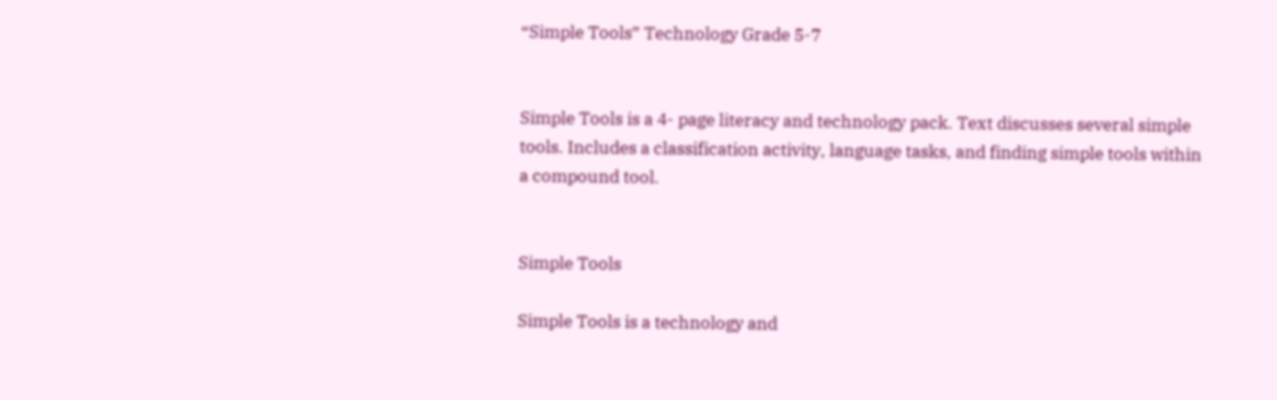“Simple Tools” Technology Grade 5-7


Simple Tools is a 4- page literacy and technology pack. Text discusses several simple tools. Includes a classification activity, language tasks, and finding simple tools within a compound tool.


Simple Tools

Simple Tools is a technology and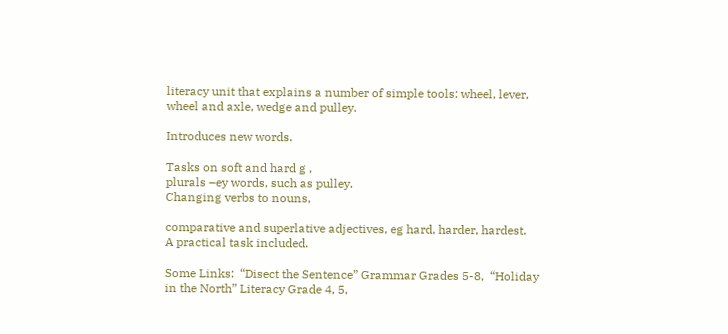literacy unit that explains a number of simple tools: wheel, lever, wheel and axle, wedge and pulley.

Introduces new words.

Tasks on soft and hard g ,
plurals –ey words, such as pulley.
Changing verbs to nouns,

comparative and superlative adjectives, eg hard, harder, hardest.
A practical task included.

Some Links:  “Disect the Sentence” Grammar Grades 5-8,  “Holiday in the North” Literacy Grade 4, 5,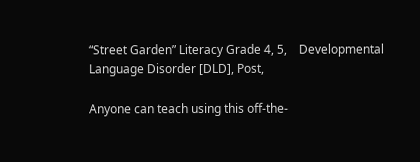“Street Garden” Literacy Grade 4, 5,    Developmental Language Disorder [DLD], Post,

Anyone can teach using this off-the-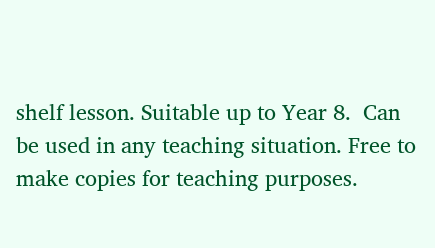shelf lesson. Suitable up to Year 8.  Can be used in any teaching situation. Free to make copies for teaching purposes.